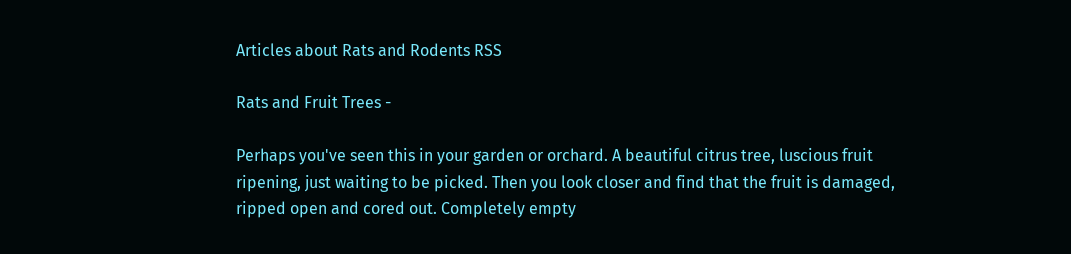Articles about Rats and Rodents RSS

Rats and Fruit Trees -

Perhaps you've seen this in your garden or orchard. A beautiful citrus tree, luscious fruit ripening, just waiting to be picked. Then you look closer and find that the fruit is damaged, ripped open and cored out. Completely empty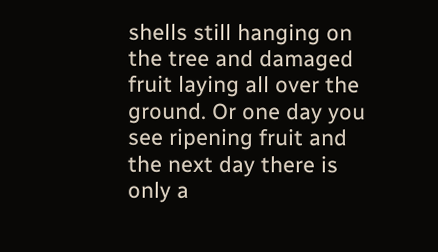shells still hanging on the tree and damaged fruit laying all over the ground. Or one day you see ripening fruit and the next day there is only a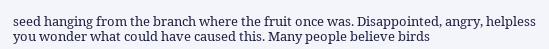seed hanging from the branch where the fruit once was. Disappointed, angry, helpless you wonder what could have caused this. Many people believe birds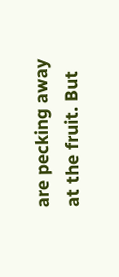are pecking away at the fruit. But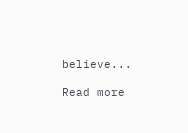believe...

Read more